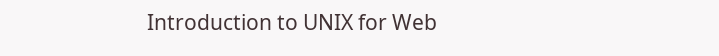Introduction to UNIX for Web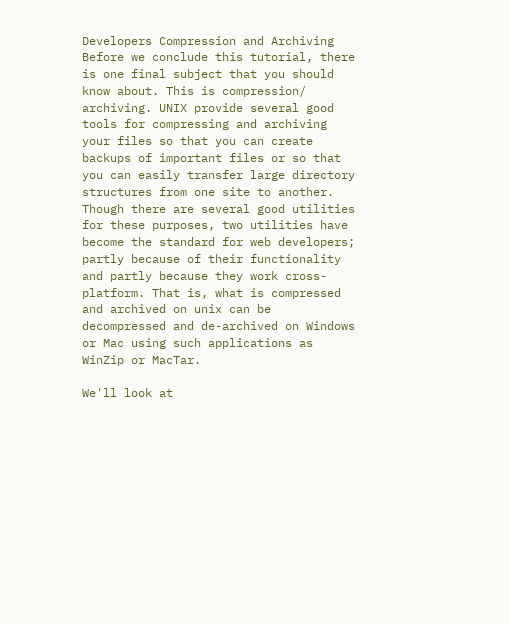Developers Compression and Archiving Before we conclude this tutorial, there is one final subject that you should know about. This is compression/ archiving. UNIX provide several good tools for compressing and archiving your files so that you can create backups of important files or so that you can easily transfer large directory structures from one site to another. Though there are several good utilities for these purposes, two utilities have become the standard for web developers; partly because of their functionality and partly because they work cross-platform. That is, what is compressed and archived on unix can be decompressed and de-archived on Windows or Mac using such applications as WinZip or MacTar.

We'll look at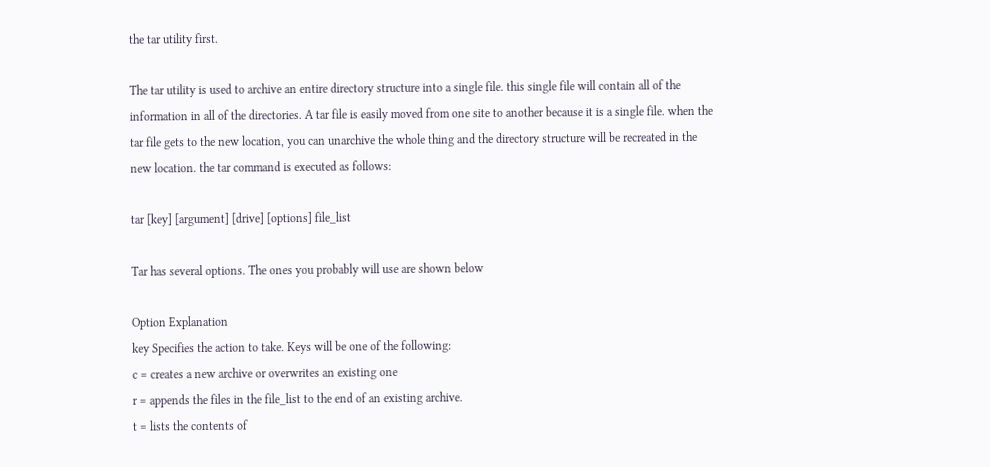the tar utility first.

The tar utility is used to archive an entire directory structure into a single file. this single file will contain all of the information in all of the directories. A tar file is easily moved from one site to another because it is a single file. when the tar file gets to the new location, you can unarchive the whole thing and the directory structure will be recreated in the new location. the tar command is executed as follows:

tar [key] [argument] [drive] [options] file_list

Tar has several options. The ones you probably will use are shown below

Option Explanation
key Specifies the action to take. Keys will be one of the following:
c = creates a new archive or overwrites an existing one
r = appends the files in the file_list to the end of an existing archive.
t = lists the contents of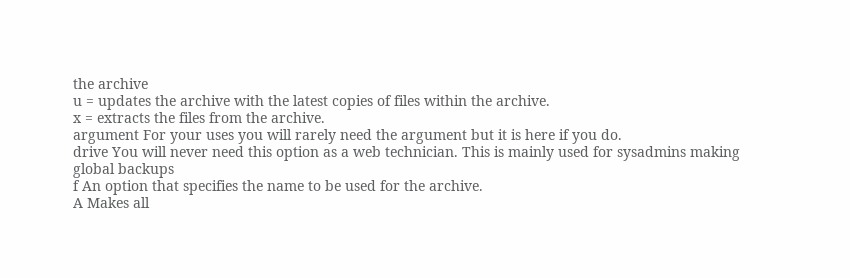the archive
u = updates the archive with the latest copies of files within the archive.
x = extracts the files from the archive.
argument For your uses you will rarely need the argument but it is here if you do.
drive You will never need this option as a web technician. This is mainly used for sysadmins making global backups
f An option that specifies the name to be used for the archive.
A Makes all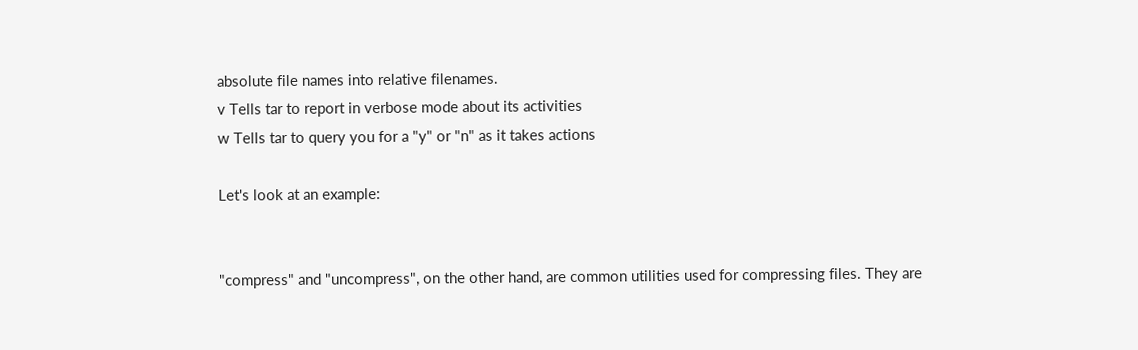absolute file names into relative filenames.
v Tells tar to report in verbose mode about its activities
w Tells tar to query you for a "y" or "n" as it takes actions

Let's look at an example:


"compress" and "uncompress", on the other hand, are common utilities used for compressing files. They are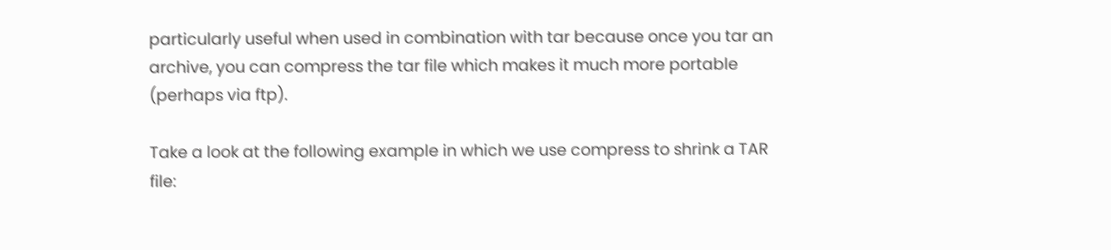particularly useful when used in combination with tar because once you tar an archive, you can compress the tar file which makes it much more portable (perhaps via ftp).

Take a look at the following example in which we use compress to shrink a TAR file: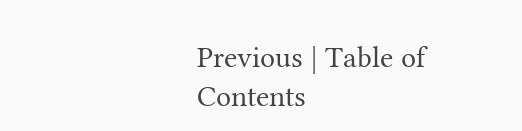Previous | Table of Contents